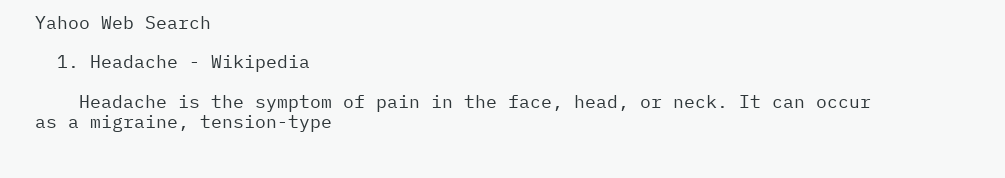Yahoo Web Search

  1. Headache - Wikipedia

    Headache is the symptom of pain in the face, head, or neck. It can occur as a migraine, tension-type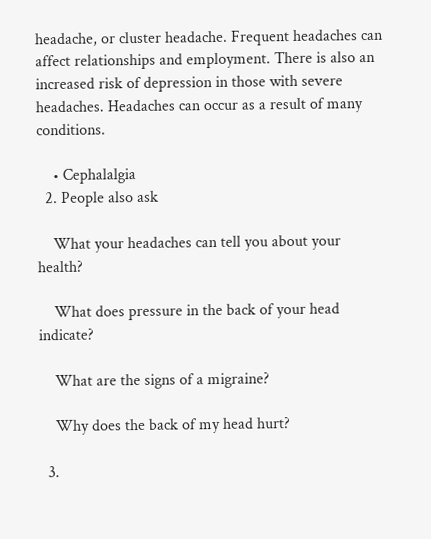headache, or cluster headache. Frequent headaches can affect relationships and employment. There is also an increased risk of depression in those with severe headaches. Headaches can occur as a result of many conditions.

    • Cephalalgia
  2. People also ask

    What your headaches can tell you about your health?

    What does pressure in the back of your head indicate?

    What are the signs of a migraine?

    Why does the back of my head hurt?

  3.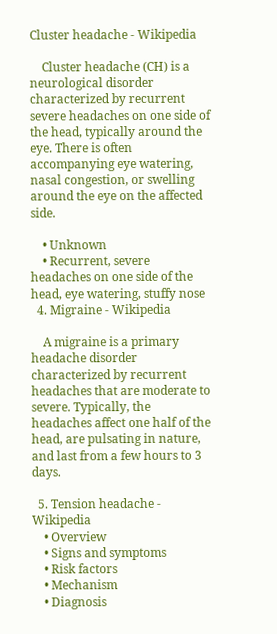Cluster headache - Wikipedia

    Cluster headache (CH) is a neurological disorder characterized by recurrent severe headaches on one side of the head, typically around the eye. There is often accompanying eye watering, nasal congestion, or swelling around the eye on the affected side.

    • Unknown
    • Recurrent, severe headaches on one side of the head, eye watering, stuffy nose
  4. Migraine - Wikipedia

    A migraine is a primary headache disorder characterized by recurrent headaches that are moderate to severe. Typically, the headaches affect one half of the head, are pulsating in nature, and last from a few hours to 3 days.

  5. Tension headache - Wikipedia
    • Overview
    • Signs and symptoms
    • Risk factors
    • Mechanism
    • Diagnosis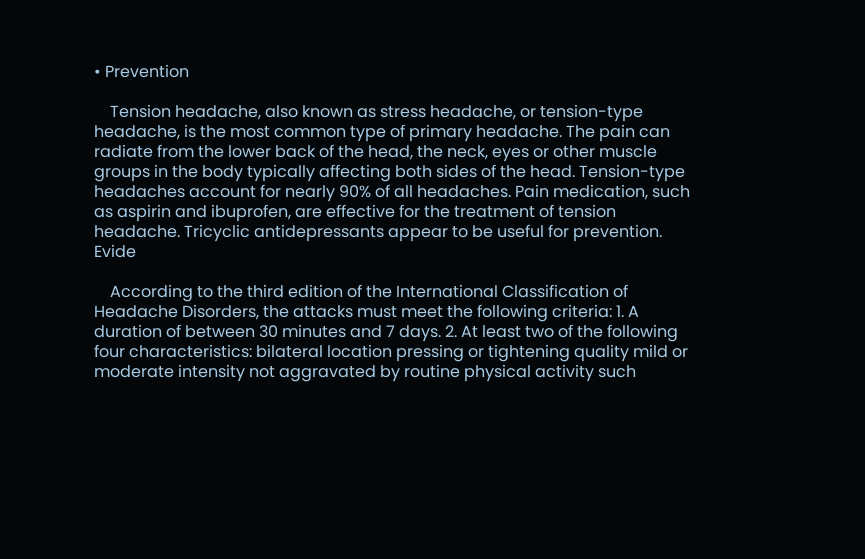• Prevention

    Tension headache, also known as stress headache, or tension-type headache, is the most common type of primary headache. The pain can radiate from the lower back of the head, the neck, eyes or other muscle groups in the body typically affecting both sides of the head. Tension-type headaches account for nearly 90% of all headaches. Pain medication, such as aspirin and ibuprofen, are effective for the treatment of tension headache. Tricyclic antidepressants appear to be useful for prevention. Evide

    According to the third edition of the International Classification of Headache Disorders, the attacks must meet the following criteria: 1. A duration of between 30 minutes and 7 days. 2. At least two of the following four characteristics: bilateral location pressing or tightening quality mild or moderate intensity not aggravated by routine physical activity such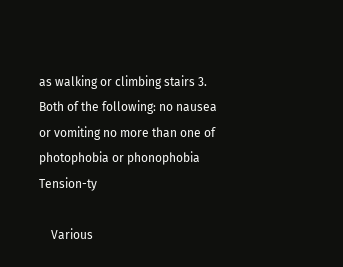as walking or climbing stairs 3. Both of the following: no nausea or vomiting no more than one of photophobia or phonophobia Tension-ty

    Various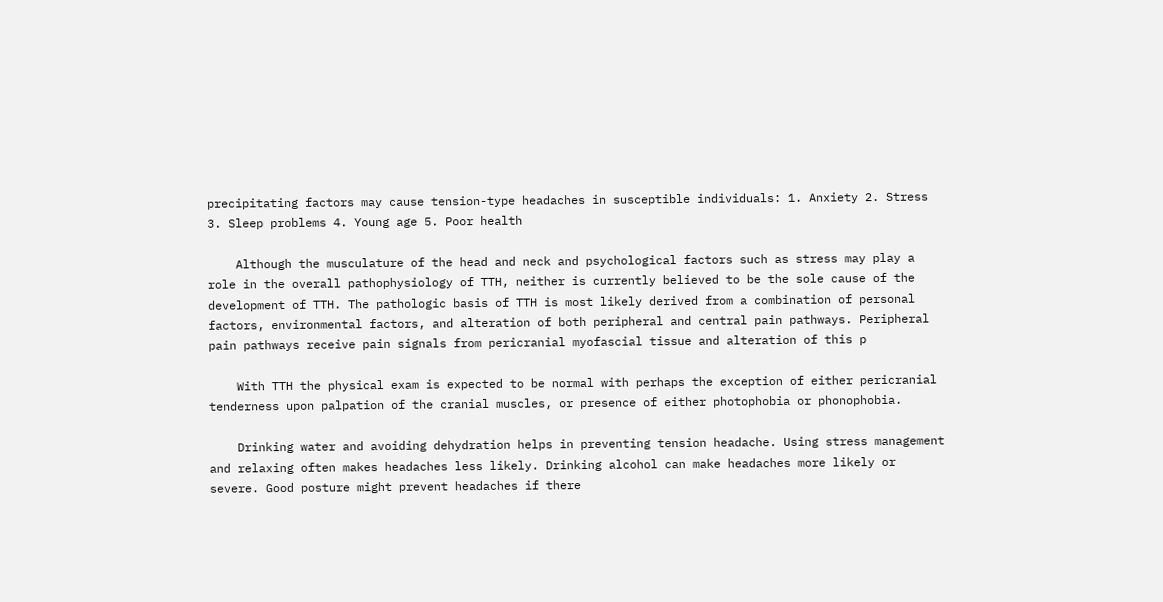precipitating factors may cause tension-type headaches in susceptible individuals: 1. Anxiety 2. Stress 3. Sleep problems 4. Young age 5. Poor health

    Although the musculature of the head and neck and psychological factors such as stress may play a role in the overall pathophysiology of TTH, neither is currently believed to be the sole cause of the development of TTH. The pathologic basis of TTH is most likely derived from a combination of personal factors, environmental factors, and alteration of both peripheral and central pain pathways. Peripheral pain pathways receive pain signals from pericranial myofascial tissue and alteration of this p

    With TTH the physical exam is expected to be normal with perhaps the exception of either pericranial tenderness upon palpation of the cranial muscles, or presence of either photophobia or phonophobia.

    Drinking water and avoiding dehydration helps in preventing tension headache. Using stress management and relaxing often makes headaches less likely. Drinking alcohol can make headaches more likely or severe. Good posture might prevent headaches if there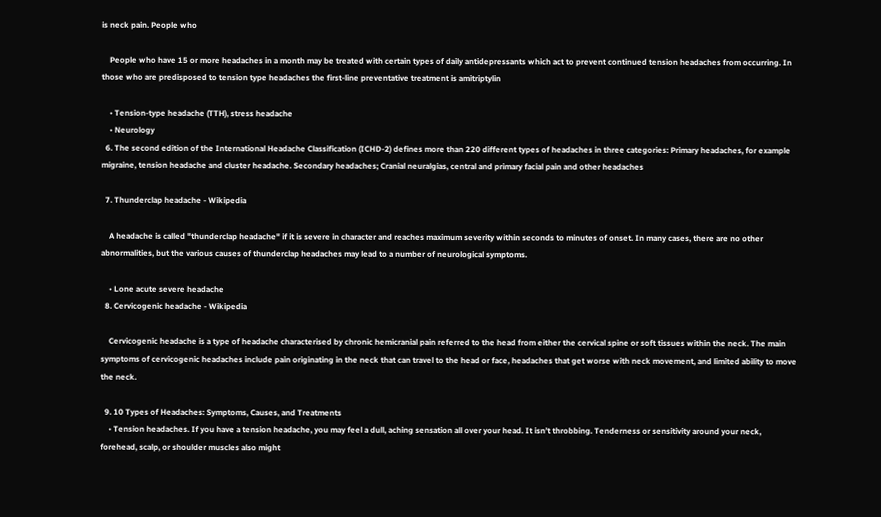is neck pain. People who

    People who have 15 or more headaches in a month may be treated with certain types of daily antidepressants which act to prevent continued tension headaches from occurring. In those who are predisposed to tension type headaches the first-line preventative treatment is amitriptylin

    • Tension-type headache (TTH), stress headache
    • Neurology
  6. The second edition of the International Headache Classification (ICHD-2) defines more than 220 different types of headaches in three categories: Primary headaches, for example migraine, tension headache and cluster headache. Secondary headaches; Cranial neuralgias, central and primary facial pain and other headaches

  7. Thunderclap headache - Wikipedia

    A headache is called "thunderclap headache" if it is severe in character and reaches maximum severity within seconds to minutes of onset. In many cases, there are no other abnormalities, but the various causes of thunderclap headaches may lead to a number of neurological symptoms.

    • Lone acute severe headache
  8. Cervicogenic headache - Wikipedia

    Cervicogenic headache is a type of headache characterised by chronic hemicranial pain referred to the head from either the cervical spine or soft tissues within the neck. The main symptoms of cervicogenic headaches include pain originating in the neck that can travel to the head or face, headaches that get worse with neck movement, and limited ability to move the neck.

  9. 10 Types of Headaches: Symptoms, Causes, and Treatments
    • Tension headaches. If you have a tension headache, you may feel a dull, aching sensation all over your head. It isn’t throbbing. Tenderness or sensitivity around your neck, forehead, scalp, or shoulder muscles also might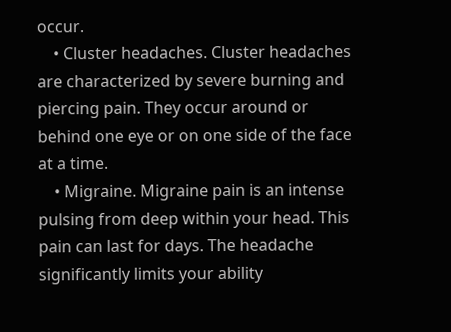occur.
    • Cluster headaches. Cluster headaches are characterized by severe burning and piercing pain. They occur around or behind one eye or on one side of the face at a time.
    • Migraine. Migraine pain is an intense pulsing from deep within your head. This pain can last for days. The headache significantly limits your ability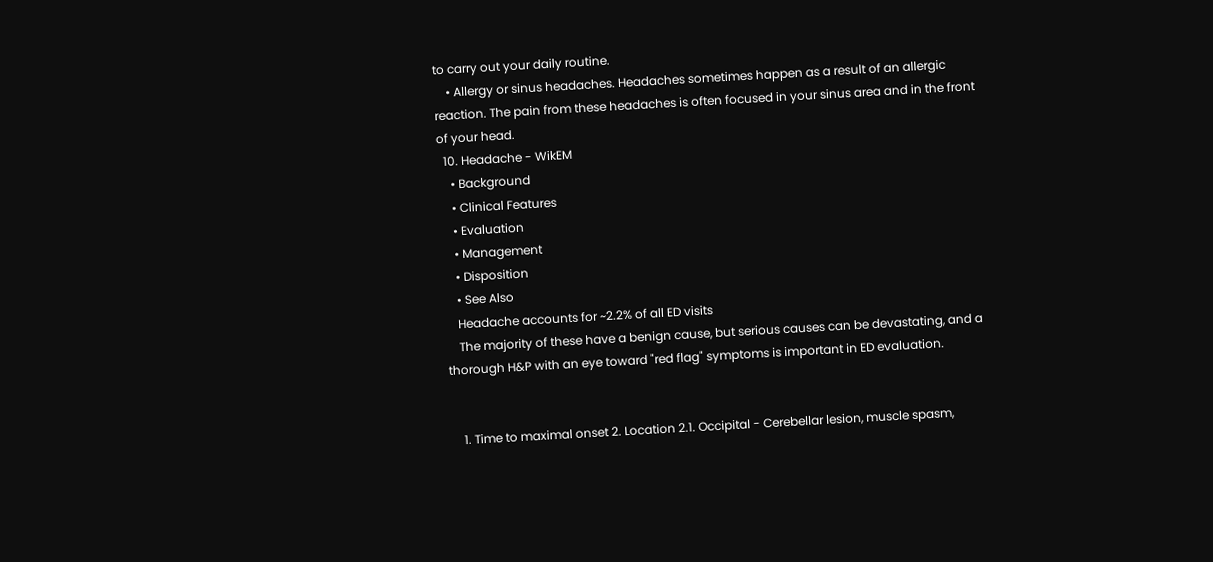to carry out your daily routine.
    • Allergy or sinus headaches. Headaches sometimes happen as a result of an allergic reaction. The pain from these headaches is often focused in your sinus area and in the front of your head.
  10. Headache - WikEM
    • Background
    • Clinical Features
    • Evaluation
    • Management
    • Disposition
    • See Also
    Headache accounts for ~2.2% of all ED visits
    The majority of these have a benign cause, but serious causes can be devastating, and a thorough H&P with an eye toward "red flag" symptoms is important in ED evaluation.


    1. Time to maximal onset 2. Location 2.1. Occipital - Cerebellar lesion, muscle spasm,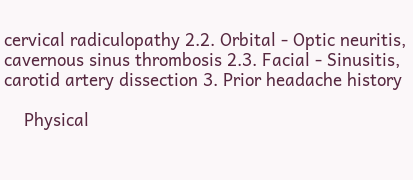cervical radiculopathy 2.2. Orbital - Optic neuritis, cavernous sinus thrombosis 2.3. Facial - Sinusitis, carotid artery dissection 3. Prior headache history

    Physical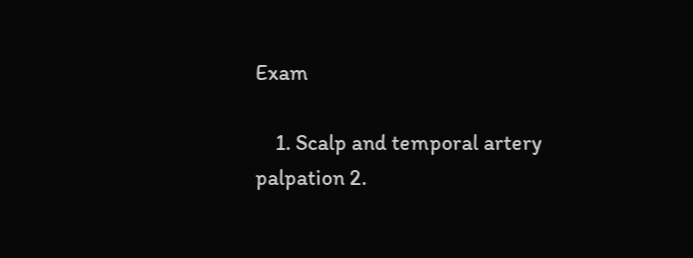Exam

    1. Scalp and temporal artery palpation 2.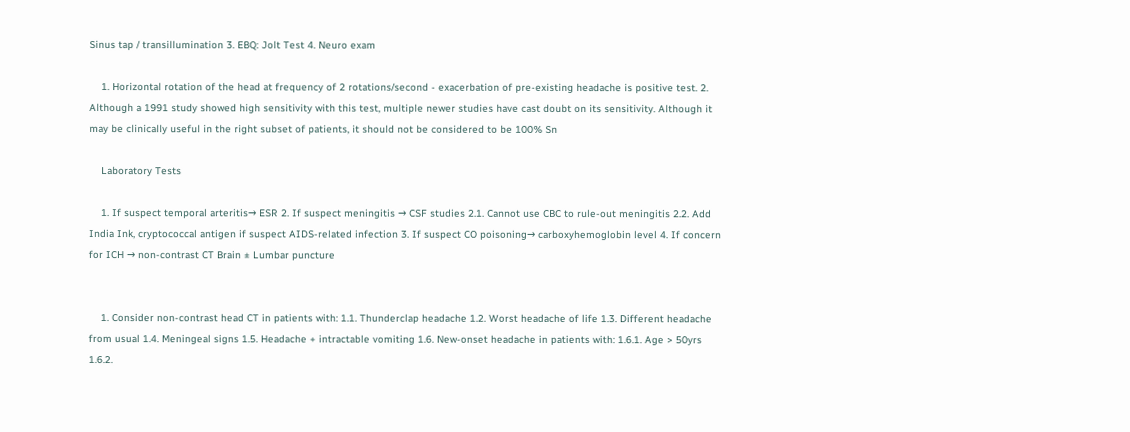Sinus tap / transillumination 3. EBQ: Jolt Test 4. Neuro exam

    1. Horizontal rotation of the head at frequency of 2 rotations/second - exacerbation of pre-existing headache is positive test. 2. Although a 1991 study showed high sensitivity with this test, multiple newer studies have cast doubt on its sensitivity. Although it may be clinically useful in the right subset of patients, it should not be considered to be 100% Sn

    Laboratory Tests

    1. If suspect temporal arteritis→ ESR 2. If suspect meningitis → CSF studies 2.1. Cannot use CBC to rule-out meningitis 2.2. Add India Ink, cryptococcal antigen if suspect AIDS-related infection 3. If suspect CO poisoning→ carboxyhemoglobin level 4. If concern for ICH → non-contrast CT Brain ± Lumbar puncture


    1. Consider non-contrast head CT in patients with: 1.1. Thunderclap headache 1.2. Worst headache of life 1.3. Different headache from usual 1.4. Meningeal signs 1.5. Headache + intractable vomiting 1.6. New-onset headache in patients with: 1.6.1. Age > 50yrs 1.6.2.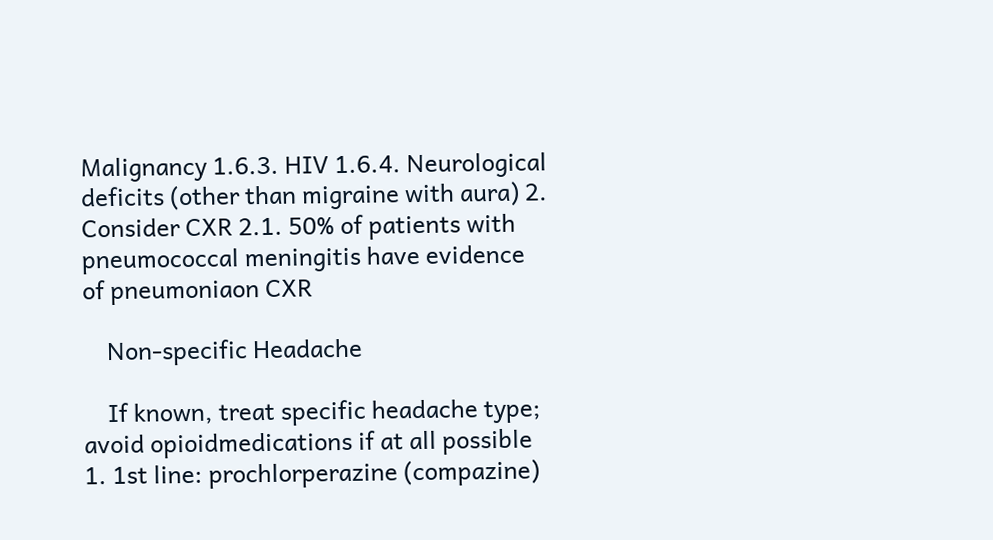Malignancy 1.6.3. HIV 1.6.4. Neurological deficits (other than migraine with aura) 2. Consider CXR 2.1. 50% of patients with pneumococcal meningitis have evidence of pneumoniaon CXR

    Non-specific Headache

    If known, treat specific headache type; avoid opioidmedications if at all possible 1. 1st line: prochlorperazine (compazine)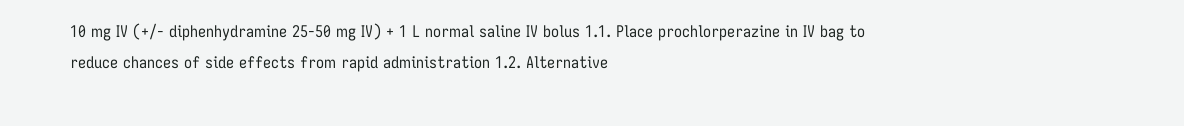10 mg IV (+/- diphenhydramine 25-50 mg IV) + 1 L normal saline IV bolus 1.1. Place prochlorperazine in IV bag to reduce chances of side effects from rapid administration 1.2. Alternative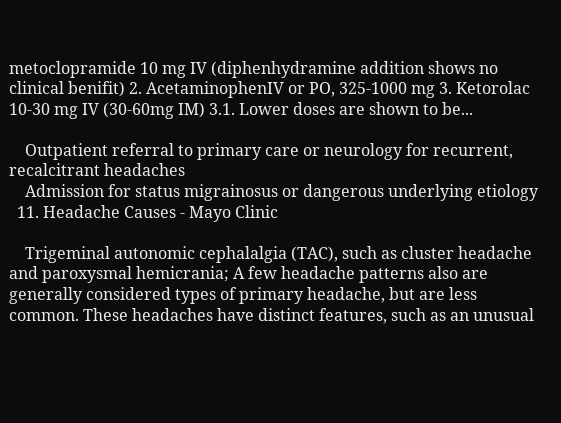metoclopramide 10 mg IV (diphenhydramine addition shows no clinical benifit) 2. AcetaminophenIV or PO, 325-1000 mg 3. Ketorolac 10-30 mg IV (30-60mg IM) 3.1. Lower doses are shown to be...

    Outpatient referral to primary care or neurology for recurrent, recalcitrant headaches
    Admission for status migrainosus or dangerous underlying etiology
  11. Headache Causes - Mayo Clinic

    Trigeminal autonomic cephalalgia (TAC), such as cluster headache and paroxysmal hemicrania; A few headache patterns also are generally considered types of primary headache, but are less common. These headaches have distinct features, such as an unusual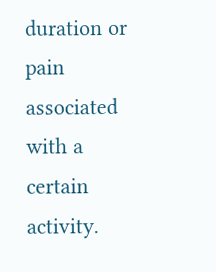duration or pain associated with a certain activity.